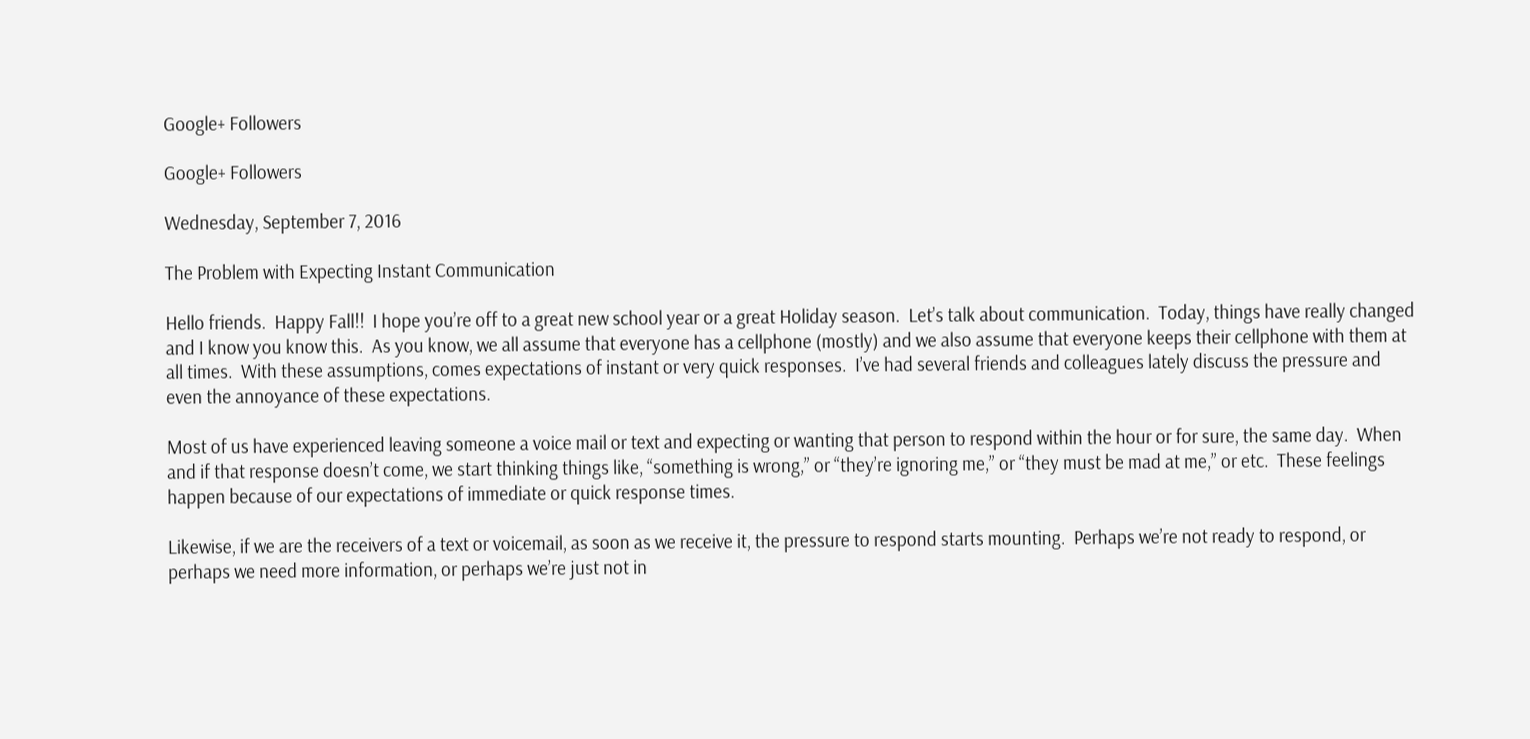Google+ Followers

Google+ Followers

Wednesday, September 7, 2016

The Problem with Expecting Instant Communication

Hello friends.  Happy Fall!!  I hope you’re off to a great new school year or a great Holiday season.  Let’s talk about communication.  Today, things have really changed and I know you know this.  As you know, we all assume that everyone has a cellphone (mostly) and we also assume that everyone keeps their cellphone with them at all times.  With these assumptions, comes expectations of instant or very quick responses.  I’ve had several friends and colleagues lately discuss the pressure and even the annoyance of these expectations.

Most of us have experienced leaving someone a voice mail or text and expecting or wanting that person to respond within the hour or for sure, the same day.  When and if that response doesn’t come, we start thinking things like, “something is wrong,” or “they’re ignoring me,” or “they must be mad at me,” or etc.  These feelings happen because of our expectations of immediate or quick response times.

Likewise, if we are the receivers of a text or voicemail, as soon as we receive it, the pressure to respond starts mounting.  Perhaps we’re not ready to respond, or perhaps we need more information, or perhaps we’re just not in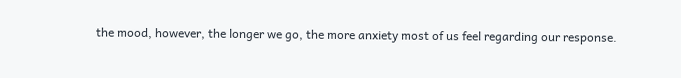the mood, however, the longer we go, the more anxiety most of us feel regarding our response.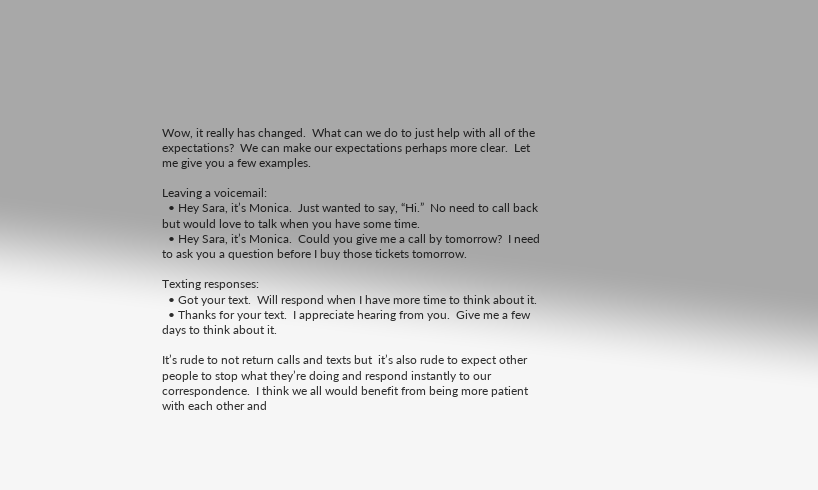Wow, it really has changed.  What can we do to just help with all of the expectations?  We can make our expectations perhaps more clear.  Let me give you a few examples.

Leaving a voicemail:
  • Hey Sara, it’s Monica.  Just wanted to say, “Hi.”  No need to call back but would love to talk when you have some time.
  • Hey Sara, it’s Monica.  Could you give me a call by tomorrow?  I need to ask you a question before I buy those tickets tomorrow.

Texting responses:
  • Got your text.  Will respond when I have more time to think about it.
  • Thanks for your text.  I appreciate hearing from you.  Give me a few days to think about it.

It’s rude to not return calls and texts but  it’s also rude to expect other people to stop what they’re doing and respond instantly to our correspondence.  I think we all would benefit from being more patient with each other and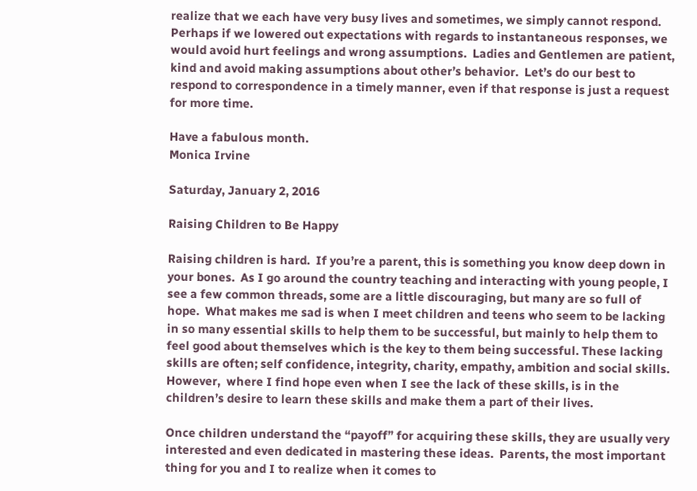realize that we each have very busy lives and sometimes, we simply cannot respond.  Perhaps if we lowered out expectations with regards to instantaneous responses, we would avoid hurt feelings and wrong assumptions.  Ladies and Gentlemen are patient, kind and avoid making assumptions about other’s behavior.  Let’s do our best to respond to correspondence in a timely manner, even if that response is just a request for more time.

Have a fabulous month.
Monica Irvine

Saturday, January 2, 2016

Raising Children to Be Happy

Raising children is hard.  If you’re a parent, this is something you know deep down in your bones.  As I go around the country teaching and interacting with young people, I see a few common threads, some are a little discouraging, but many are so full of hope.  What makes me sad is when I meet children and teens who seem to be lacking in so many essential skills to help them to be successful, but mainly to help them to feel good about themselves which is the key to them being successful. These lacking skills are often; self confidence, integrity, charity, empathy, ambition and social skills.  However,  where I find hope even when I see the lack of these skills, is in the children’s desire to learn these skills and make them a part of their lives.

Once children understand the “payoff” for acquiring these skills, they are usually very interested and even dedicated in mastering these ideas.  Parents, the most important thing for you and I to realize when it comes to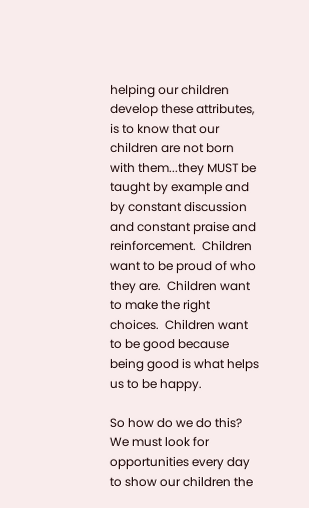helping our children develop these attributes, is to know that our children are not born with them...they MUST be taught by example and by constant discussion and constant praise and reinforcement.  Children want to be proud of who they are.  Children want to make the right choices.  Children want to be good because being good is what helps us to be happy.

So how do we do this?  We must look for opportunities every day to show our children the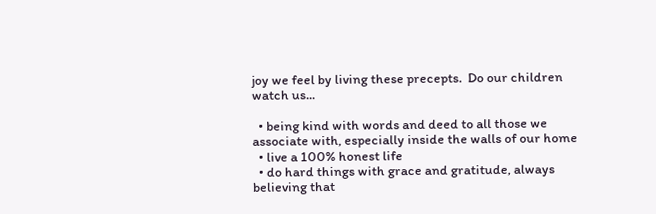joy we feel by living these precepts.  Do our children watch us...

  • being kind with words and deed to all those we associate with, especially inside the walls of our home
  • live a 100% honest life
  • do hard things with grace and gratitude, always believing that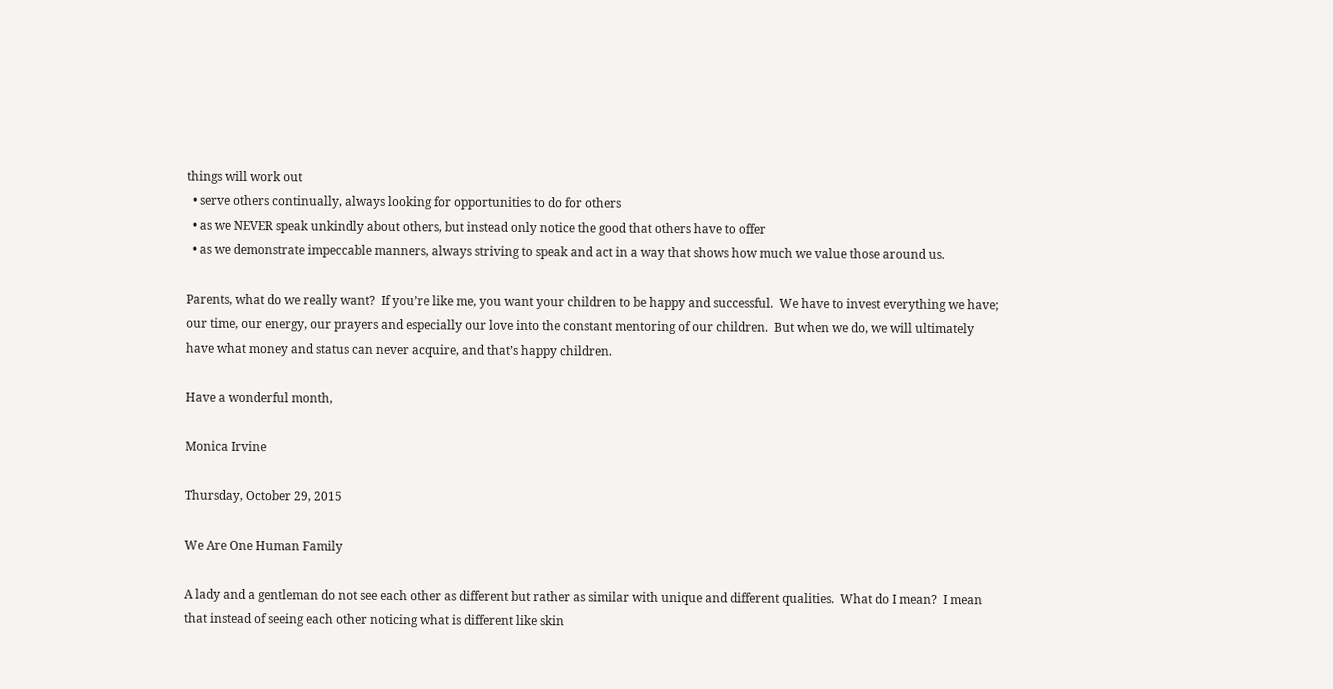things will work out
  • serve others continually, always looking for opportunities to do for others
  • as we NEVER speak unkindly about others, but instead only notice the good that others have to offer
  • as we demonstrate impeccable manners, always striving to speak and act in a way that shows how much we value those around us.

Parents, what do we really want?  If you’re like me, you want your children to be happy and successful.  We have to invest everything we have; our time, our energy, our prayers and especially our love into the constant mentoring of our children.  But when we do, we will ultimately have what money and status can never acquire, and that’s happy children.

Have a wonderful month,

Monica Irvine

Thursday, October 29, 2015

We Are One Human Family

A lady and a gentleman do not see each other as different but rather as similar with unique and different qualities.  What do I mean?  I mean that instead of seeing each other noticing what is different like skin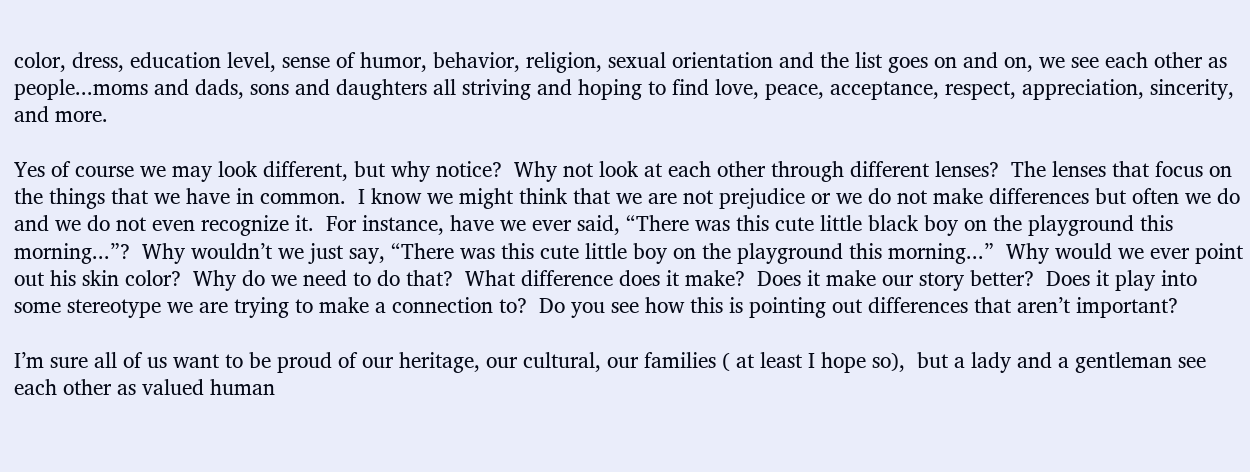color, dress, education level, sense of humor, behavior, religion, sexual orientation and the list goes on and on, we see each other as people...moms and dads, sons and daughters all striving and hoping to find love, peace, acceptance, respect, appreciation, sincerity, and more.

Yes of course we may look different, but why notice?  Why not look at each other through different lenses?  The lenses that focus on the things that we have in common.  I know we might think that we are not prejudice or we do not make differences but often we do and we do not even recognize it.  For instance, have we ever said, “There was this cute little black boy on the playground this morning...”?  Why wouldn’t we just say, “There was this cute little boy on the playground this morning...”  Why would we ever point out his skin color?  Why do we need to do that?  What difference does it make?  Does it make our story better?  Does it play into some stereotype we are trying to make a connection to?  Do you see how this is pointing out differences that aren’t important?

I’m sure all of us want to be proud of our heritage, our cultural, our families ( at least I hope so),  but a lady and a gentleman see each other as valued human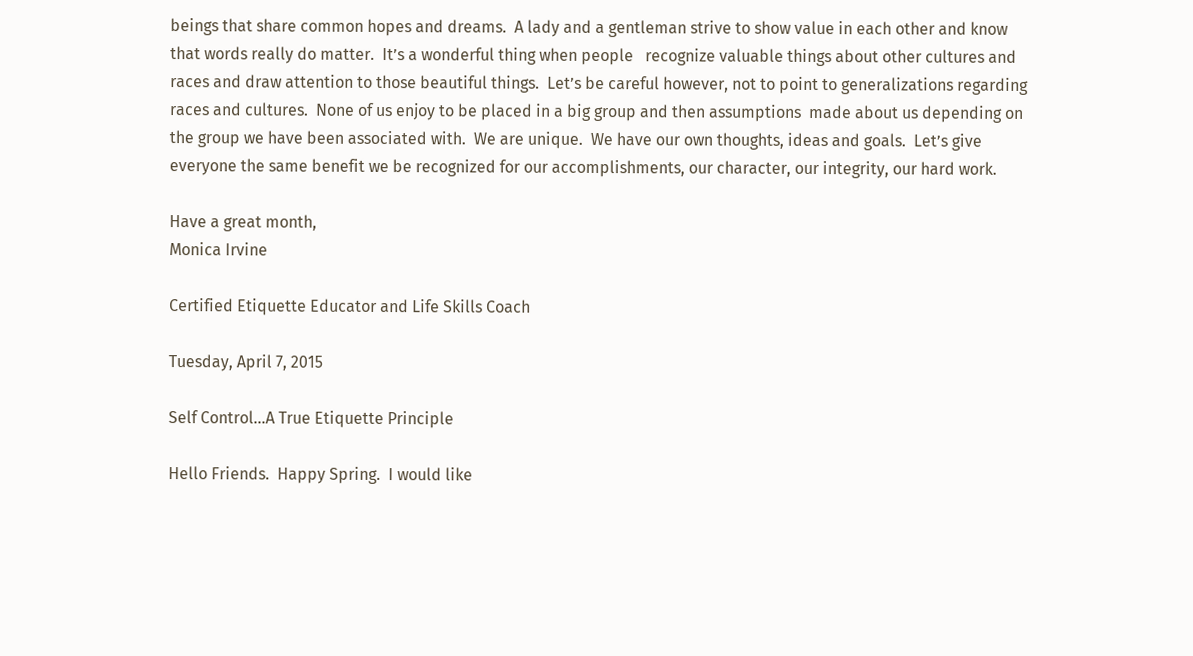beings that share common hopes and dreams.  A lady and a gentleman strive to show value in each other and know that words really do matter.  It’s a wonderful thing when people   recognize valuable things about other cultures and races and draw attention to those beautiful things.  Let’s be careful however, not to point to generalizations regarding races and cultures.  None of us enjoy to be placed in a big group and then assumptions  made about us depending on the group we have been associated with.  We are unique.  We have our own thoughts, ideas and goals.  Let’s give everyone the same benefit we be recognized for our accomplishments, our character, our integrity, our hard work.

Have a great month,
Monica Irvine

Certified Etiquette Educator and Life Skills Coach

Tuesday, April 7, 2015

Self Control...A True Etiquette Principle

Hello Friends.  Happy Spring.  I would like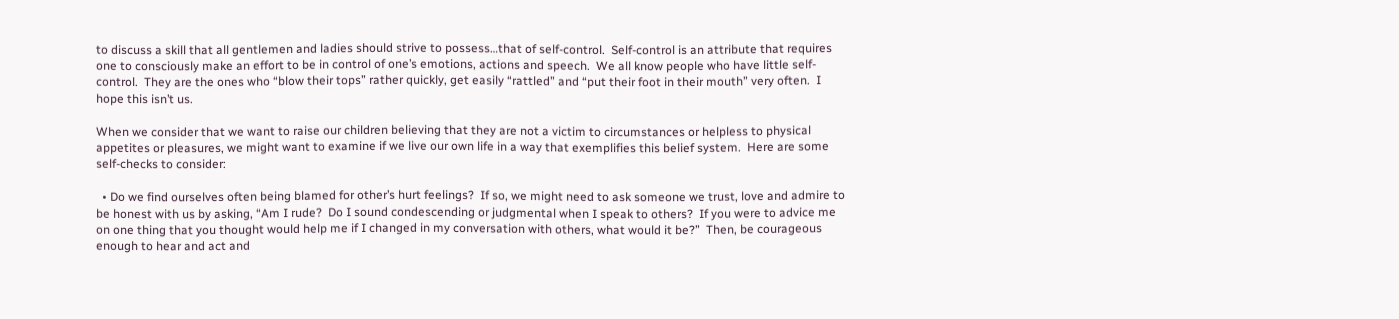to discuss a skill that all gentlemen and ladies should strive to possess…that of self-control.  Self-control is an attribute that requires one to consciously make an effort to be in control of one’s emotions, actions and speech.  We all know people who have little self-control.  They are the ones who “blow their tops” rather quickly, get easily “rattled” and “put their foot in their mouth” very often.  I hope this isn’t us.

When we consider that we want to raise our children believing that they are not a victim to circumstances or helpless to physical appetites or pleasures, we might want to examine if we live our own life in a way that exemplifies this belief system.  Here are some self-checks to consider:

  • Do we find ourselves often being blamed for other’s hurt feelings?  If so, we might need to ask someone we trust, love and admire to be honest with us by asking, “Am I rude?  Do I sound condescending or judgmental when I speak to others?  If you were to advice me on one thing that you thought would help me if I changed in my conversation with others, what would it be?”  Then, be courageous enough to hear and act and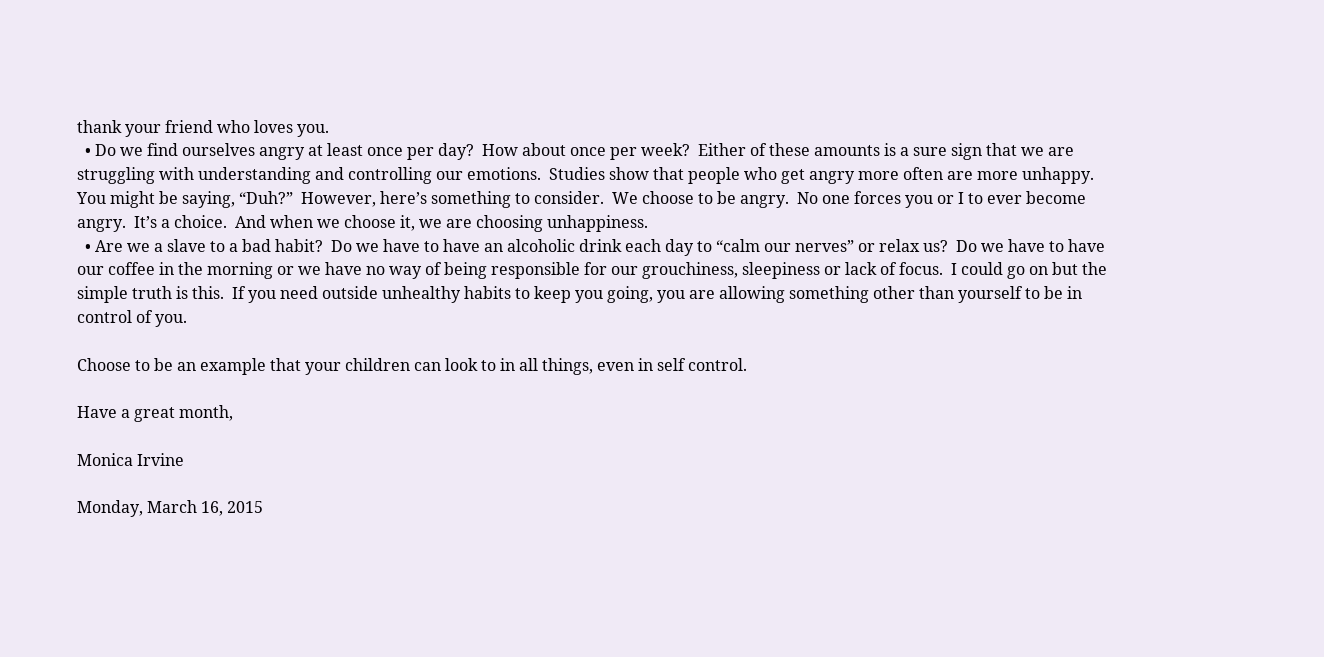thank your friend who loves you.
  • Do we find ourselves angry at least once per day?  How about once per week?  Either of these amounts is a sure sign that we are struggling with understanding and controlling our emotions.  Studies show that people who get angry more often are more unhappy.  You might be saying, “Duh?”  However, here’s something to consider.  We choose to be angry.  No one forces you or I to ever become angry.  It’s a choice.  And when we choose it, we are choosing unhappiness.
  • Are we a slave to a bad habit?  Do we have to have an alcoholic drink each day to “calm our nerves” or relax us?  Do we have to have our coffee in the morning or we have no way of being responsible for our grouchiness, sleepiness or lack of focus.  I could go on but the simple truth is this.  If you need outside unhealthy habits to keep you going, you are allowing something other than yourself to be in control of you.

Choose to be an example that your children can look to in all things, even in self control.

Have a great month,

Monica Irvine

Monday, March 16, 2015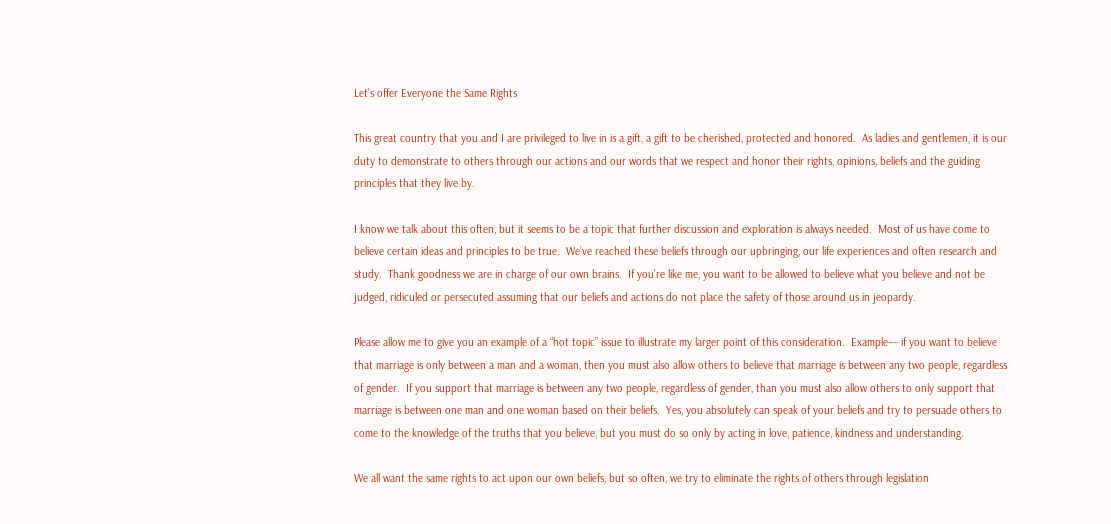Let’s offer Everyone the Same Rights

This great country that you and I are privileged to live in is a gift, a gift to be cherished, protected and honored.  As ladies and gentlemen, it is our duty to demonstrate to others through our actions and our words that we respect and honor their rights, opinions, beliefs and the guiding principles that they live by.

I know we talk about this often, but it seems to be a topic that further discussion and exploration is always needed.  Most of us have come to believe certain ideas and principles to be true.  We’ve reached these beliefs through our upbringing, our life experiences and often research and study.  Thank goodness we are in charge of our own brains.  If you’re like me, you want to be allowed to believe what you believe and not be judged, ridiculed or persecuted assuming that our beliefs and actions do not place the safety of those around us in jeopardy.

Please allow me to give you an example of a “hot topic” issue to illustrate my larger point of this consideration.  Example–– if you want to believe that marriage is only between a man and a woman, then you must also allow others to believe that marriage is between any two people, regardless of gender.  If you support that marriage is between any two people, regardless of gender, than you must also allow others to only support that marriage is between one man and one woman based on their beliefs.  Yes, you absolutely can speak of your beliefs and try to persuade others to come to the knowledge of the truths that you believe, but you must do so only by acting in love, patience, kindness and understanding.

We all want the same rights to act upon our own beliefs, but so often, we try to eliminate the rights of others through legislation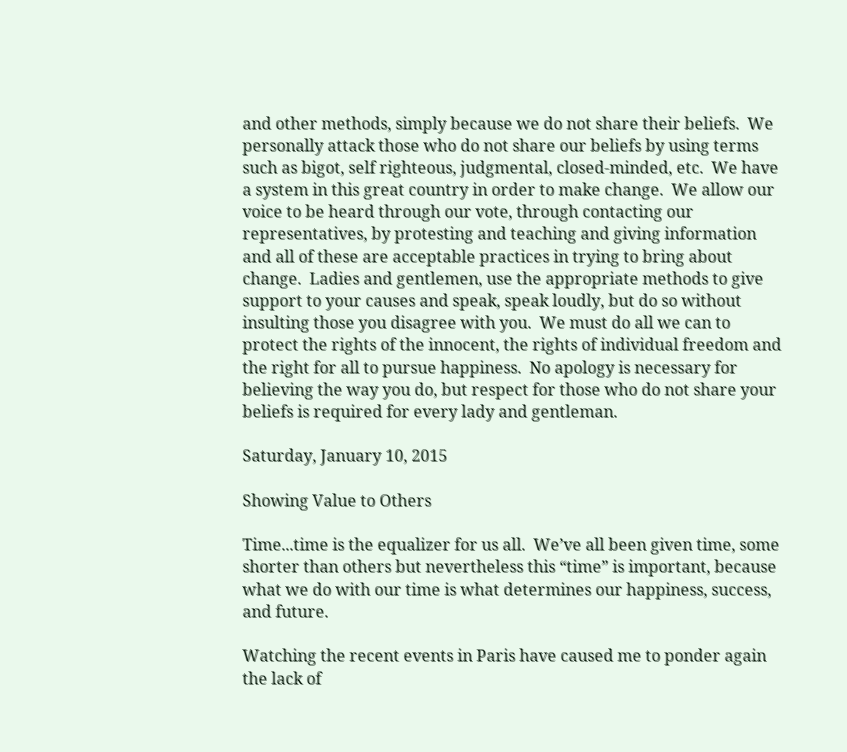and other methods, simply because we do not share their beliefs.  We personally attack those who do not share our beliefs by using terms such as bigot, self righteous, judgmental, closed-minded, etc.  We have a system in this great country in order to make change.  We allow our voice to be heard through our vote, through contacting our representatives, by protesting and teaching and giving information and all of these are acceptable practices in trying to bring about change.  Ladies and gentlemen, use the appropriate methods to give support to your causes and speak, speak loudly, but do so without insulting those you disagree with you.  We must do all we can to protect the rights of the innocent, the rights of individual freedom and the right for all to pursue happiness.  No apology is necessary for believing the way you do, but respect for those who do not share your beliefs is required for every lady and gentleman.

Saturday, January 10, 2015

Showing Value to Others

Time...time is the equalizer for us all.  We’ve all been given time, some shorter than others but nevertheless this “time” is important, because what we do with our time is what determines our happiness, success, and future.

Watching the recent events in Paris have caused me to ponder again the lack of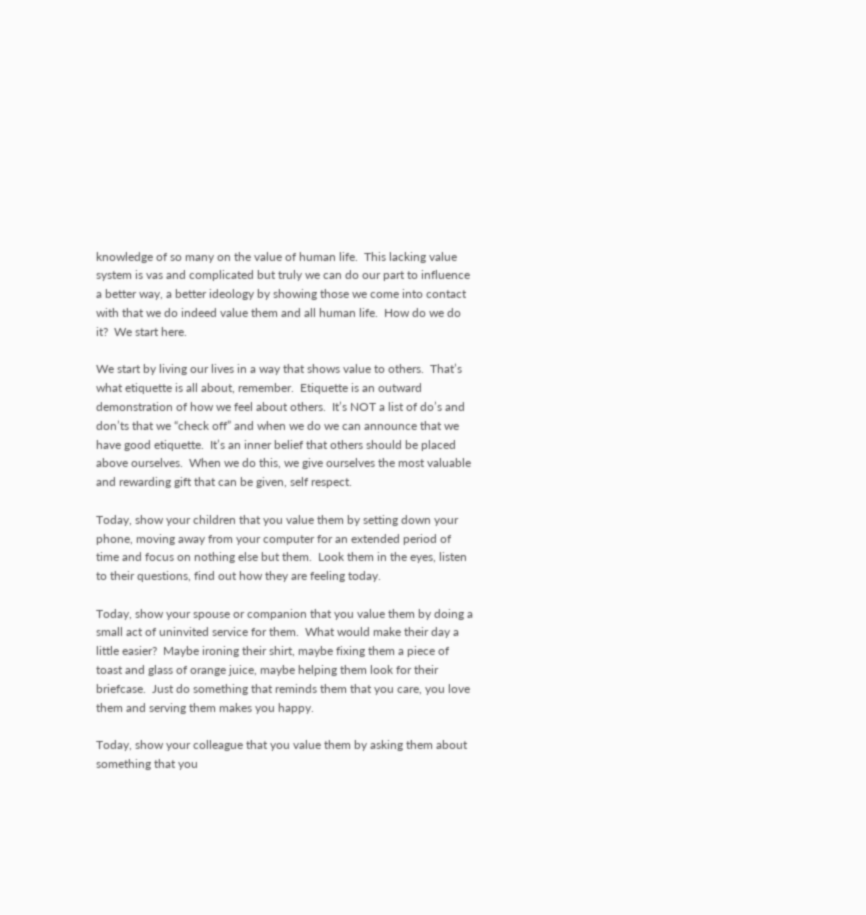knowledge of so many on the value of human life.  This lacking value system is vas and complicated but truly we can do our part to influence a better way, a better ideology by showing those we come into contact with that we do indeed value them and all human life.  How do we do it?  We start here.

We start by living our lives in a way that shows value to others.  That’s what etiquette is all about, remember.  Etiquette is an outward demonstration of how we feel about others.  It’s NOT a list of do’s and don’ts that we “check off” and when we do we can announce that we have good etiquette.  It’s an inner belief that others should be placed above ourselves.  When we do this, we give ourselves the most valuable and rewarding gift that can be given, self respect.

Today, show your children that you value them by setting down your phone, moving away from your computer for an extended period of time and focus on nothing else but them.  Look them in the eyes, listen to their questions, find out how they are feeling today.

Today, show your spouse or companion that you value them by doing a small act of uninvited service for them.  What would make their day a little easier?  Maybe ironing their shirt, maybe fixing them a piece of toast and glass of orange juice, maybe helping them look for their briefcase.  Just do something that reminds them that you care, you love them and serving them makes you happy.

Today, show your colleague that you value them by asking them about something that you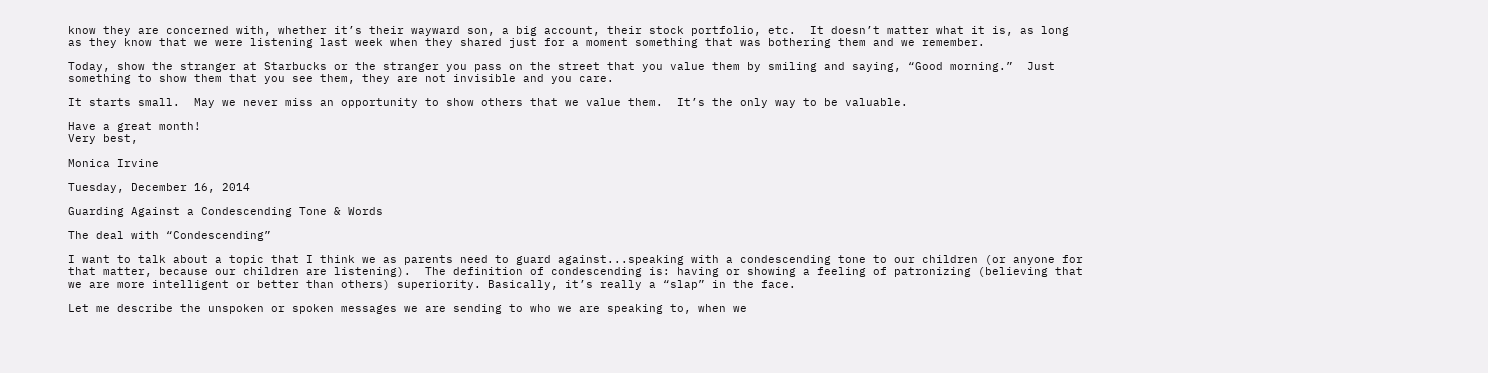know they are concerned with, whether it’s their wayward son, a big account, their stock portfolio, etc.  It doesn’t matter what it is, as long as they know that we were listening last week when they shared just for a moment something that was bothering them and we remember.

Today, show the stranger at Starbucks or the stranger you pass on the street that you value them by smiling and saying, “Good morning.”  Just something to show them that you see them, they are not invisible and you care.

It starts small.  May we never miss an opportunity to show others that we value them.  It’s the only way to be valuable.

Have a great month!
Very best,

Monica Irvine

Tuesday, December 16, 2014

Guarding Against a Condescending Tone & Words

The deal with “Condescending”

I want to talk about a topic that I think we as parents need to guard against...speaking with a condescending tone to our children (or anyone for that matter, because our children are listening).  The definition of condescending is: having or showing a feeling of patronizing (believing that we are more intelligent or better than others) superiority. Basically, it’s really a “slap” in the face.

Let me describe the unspoken or spoken messages we are sending to who we are speaking to, when we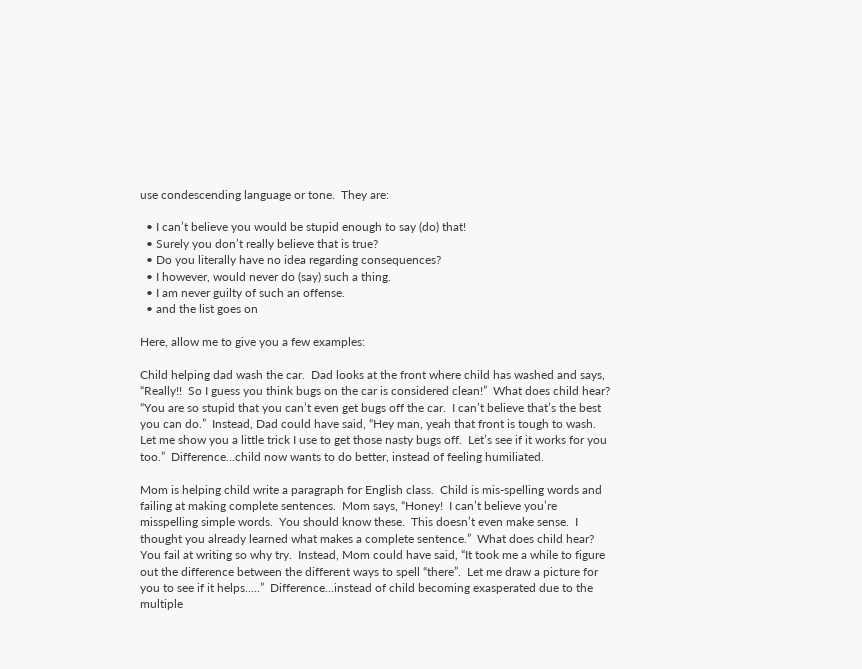use condescending language or tone.  They are:

  • I can’t believe you would be stupid enough to say (do) that!
  • Surely you don’t really believe that is true?
  • Do you literally have no idea regarding consequences?
  • I however, would never do (say) such a thing.
  • I am never guilty of such an offense.
  • and the list goes on

Here, allow me to give you a few examples:

Child helping dad wash the car.  Dad looks at the front where child has washed and says, “Really!!  So I guess you think bugs on the car is considered clean!”  What does child hear?  “You are so stupid that you can’t even get bugs off the car.  I can’t believe that’s the best you can do.”  Instead, Dad could have said, “Hey man, yeah that front is tough to wash.  Let me show you a little trick I use to get those nasty bugs off.  Let’s see if it works for you too.”  Difference...child now wants to do better, instead of feeling humiliated.

Mom is helping child write a paragraph for English class.  Child is mis-spelling words and failing at making complete sentences.  Mom says, “Honey!  I can’t believe you’re misspelling simple words.  You should know these.  This doesn’t even make sense.  I thought you already learned what makes a complete sentence.”  What does child hear?  You fail at writing so why try.  Instead, Mom could have said, “It took me a while to figure out the difference between the different ways to spell “there”.  Let me draw a picture for you to see if it helps.....”  Difference...instead of child becoming exasperated due to the multiple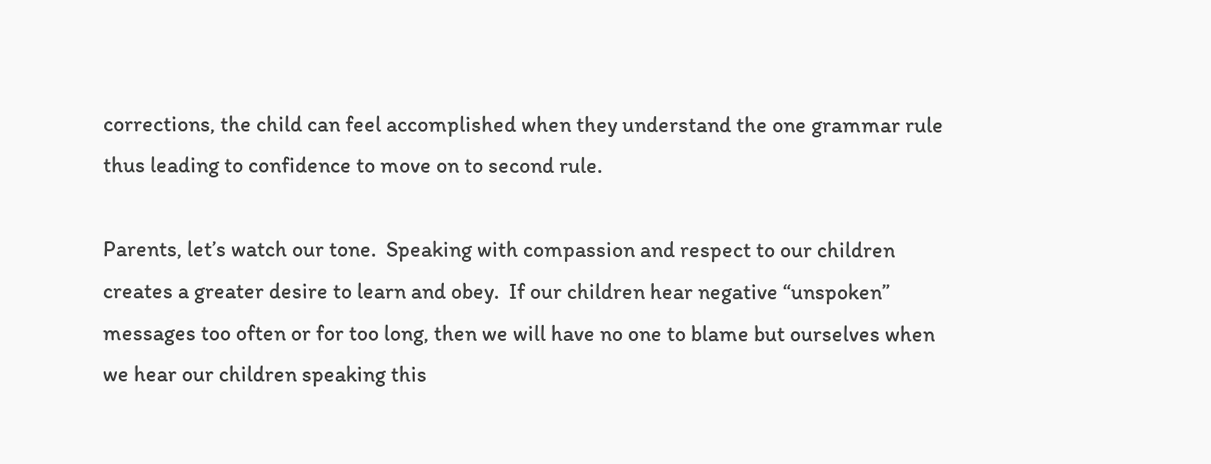corrections, the child can feel accomplished when they understand the one grammar rule thus leading to confidence to move on to second rule.

Parents, let’s watch our tone.  Speaking with compassion and respect to our children creates a greater desire to learn and obey.  If our children hear negative “unspoken” messages too often or for too long, then we will have no one to blame but ourselves when we hear our children speaking this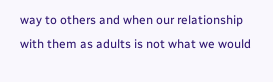way to others and when our relationship with them as adults is not what we would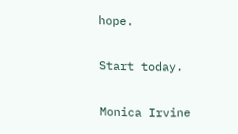hope.

Start today.

Monica Irvine